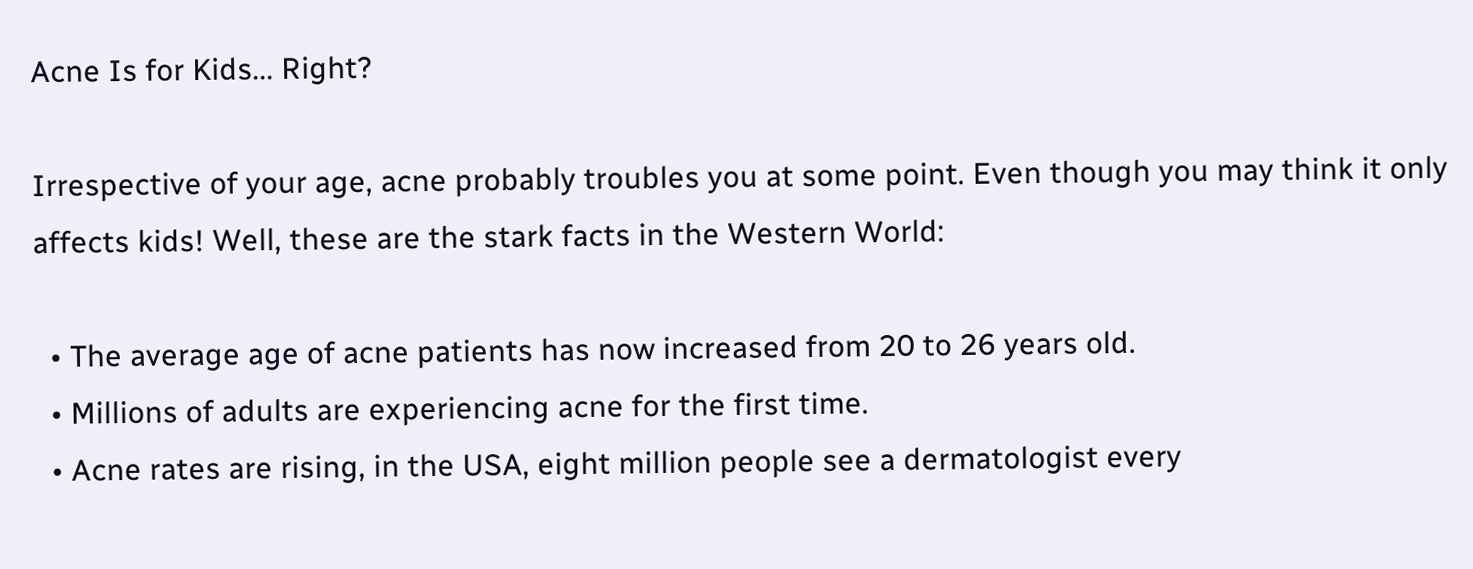Acne Is for Kids... Right?

Irrespective of your age, acne probably troubles you at some point. Even though you may think it only affects kids! Well, these are the stark facts in the Western World:

  • The average age of acne patients has now increased from 20 to 26 years old.
  • Millions of adults are experiencing acne for the first time.
  • Acne rates are rising, in the USA, eight million people see a dermatologist every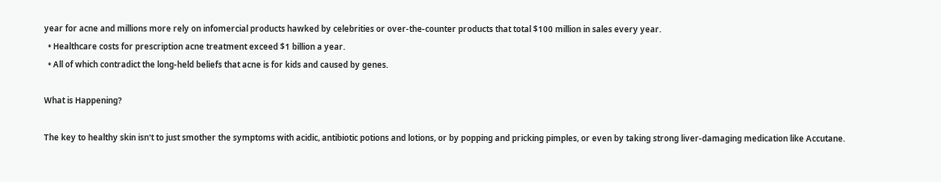year for acne and millions more rely on infomercial products hawked by celebrities or over-the-counter products that total $100 million in sales every year.
  • Healthcare costs for prescription acne treatment exceed $1 billion a year.
  • All of which contradict the long-held beliefs that acne is for kids and caused by genes.

What is Happening?

The key to healthy skin isn't to just smother the symptoms with acidic, antibiotic potions and lotions, or by popping and pricking pimples, or even by taking strong liver-damaging medication like Accutane.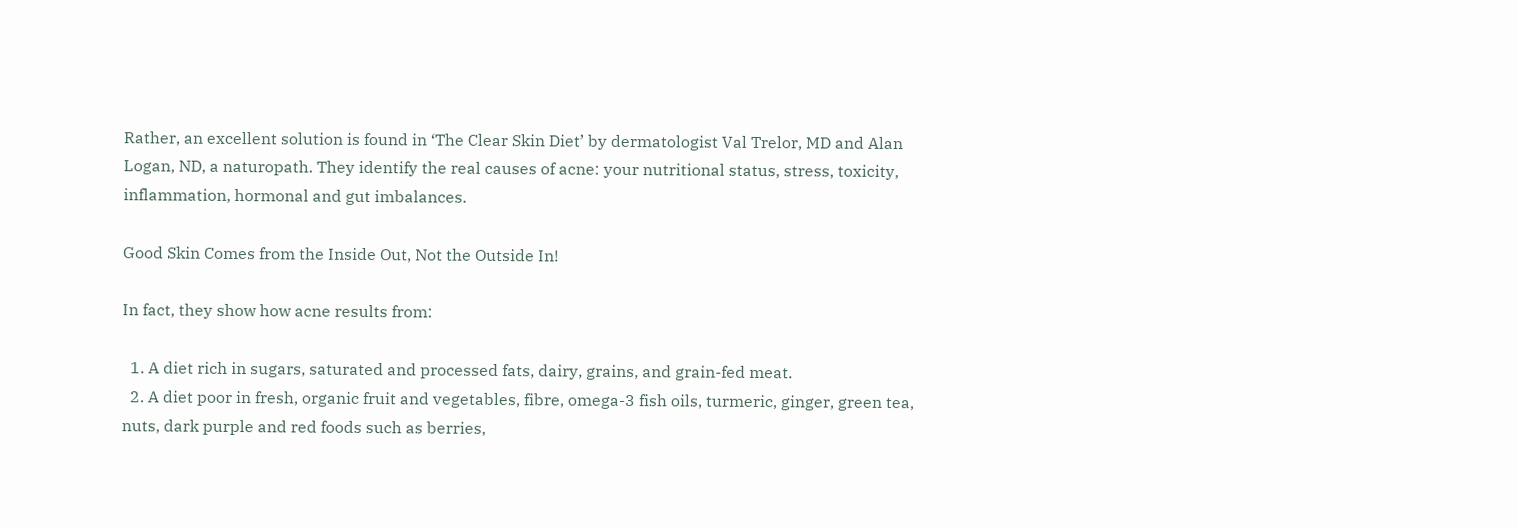Rather, an excellent solution is found in ‘The Clear Skin Diet’ by dermatologist Val Trelor, MD and Alan Logan, ND, a naturopath. They identify the real causes of acne: your nutritional status, stress, toxicity, inflammation, hormonal and gut imbalances.

Good Skin Comes from the Inside Out, Not the Outside In!

In fact, they show how acne results from:

  1. A diet rich in sugars, saturated and processed fats, dairy, grains, and grain-fed meat.
  2. A diet poor in fresh, organic fruit and vegetables, fibre, omega-3 fish oils, turmeric, ginger, green tea, nuts, dark purple and red foods such as berries,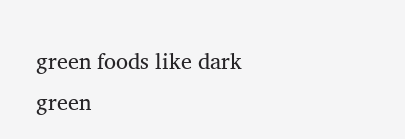green foods like dark green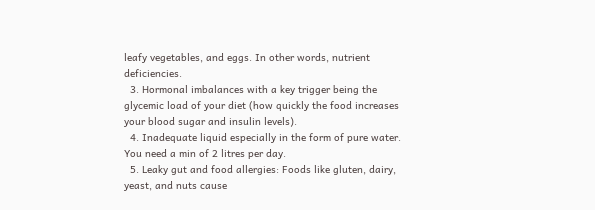leafy vegetables, and eggs. In other words, nutrient deficiencies.
  3. Hormonal imbalances with a key trigger being the glycemic load of your diet (how quickly the food increases your blood sugar and insulin levels).
  4. Inadequate liquid especially in the form of pure water. You need a min of 2 litres per day.
  5. Leaky gut and food allergies: Foods like gluten, dairy, yeast, and nuts cause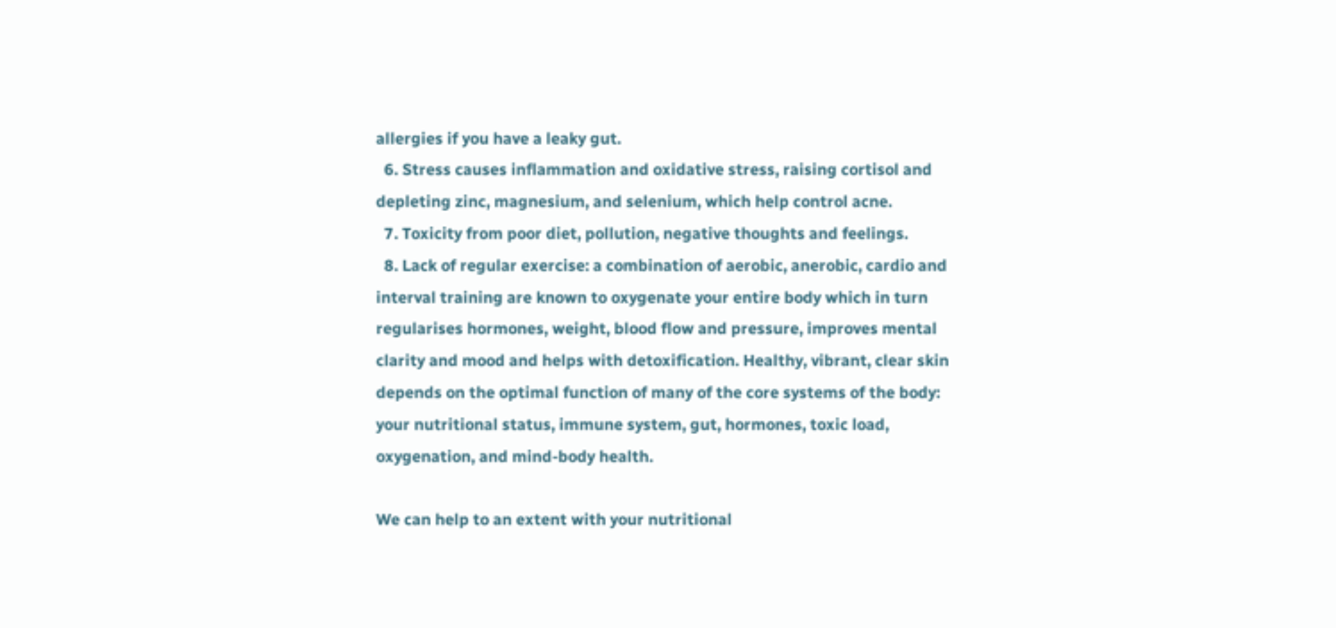allergies if you have a leaky gut.
  6. Stress causes inflammation and oxidative stress, raising cortisol and depleting zinc, magnesium, and selenium, which help control acne.
  7. Toxicity from poor diet, pollution, negative thoughts and feelings.
  8. Lack of regular exercise: a combination of aerobic, anerobic, cardio and interval training are known to oxygenate your entire body which in turn regularises hormones, weight, blood flow and pressure, improves mental clarity and mood and helps with detoxification. Healthy, vibrant, clear skin depends on the optimal function of many of the core systems of the body: your nutritional status, immune system, gut, hormones, toxic load, oxygenation, and mind-body health.

We can help to an extent with your nutritional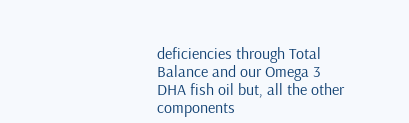deficiencies through Total Balance and our Omega 3 DHA fish oil but, all the other components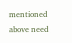mentioned above need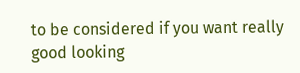to be considered if you want really good looking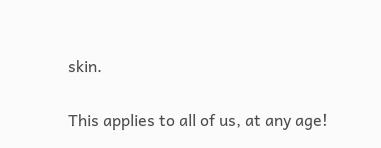skin.

This applies to all of us, at any age!